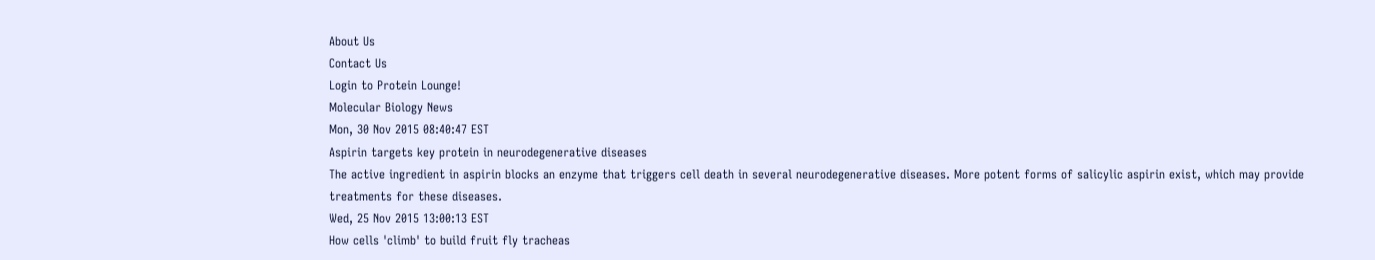About Us
Contact Us
Login to Protein Lounge!
Molecular Biology News
Mon, 30 Nov 2015 08:40:47 EST
Aspirin targets key protein in neurodegenerative diseases
The active ingredient in aspirin blocks an enzyme that triggers cell death in several neurodegenerative diseases. More potent forms of salicylic aspirin exist, which may provide treatments for these diseases.
Wed, 25 Nov 2015 13:00:13 EST
How cells 'climb' to build fruit fly tracheas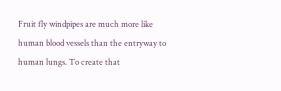Fruit fly windpipes are much more like human blood vessels than the entryway to human lungs. To create that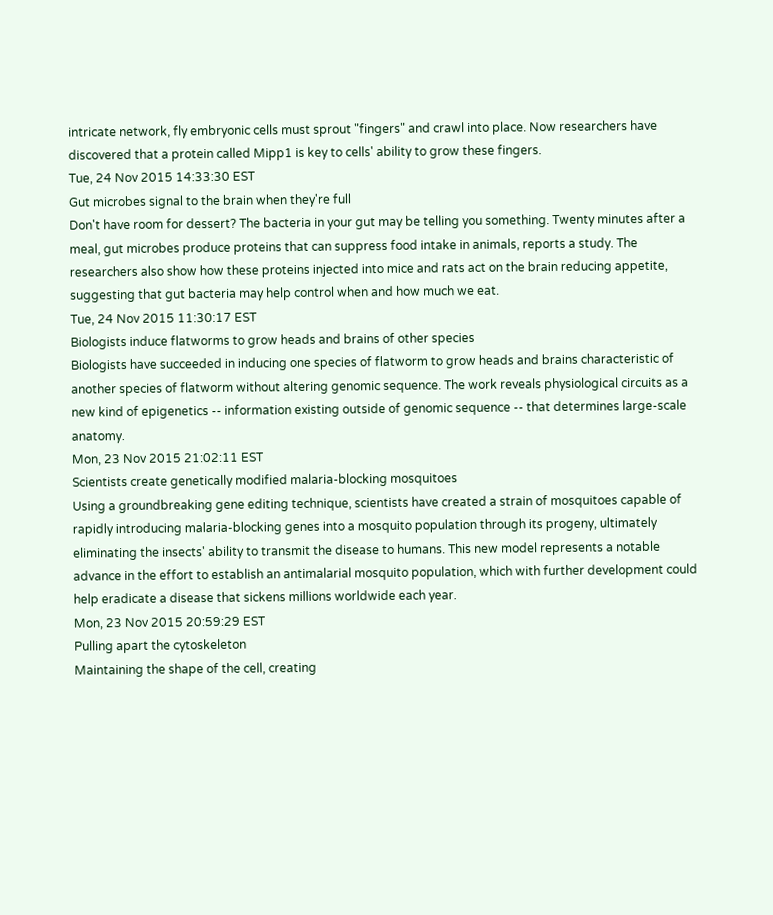intricate network, fly embryonic cells must sprout "fingers" and crawl into place. Now researchers have discovered that a protein called Mipp1 is key to cells' ability to grow these fingers.
Tue, 24 Nov 2015 14:33:30 EST
Gut microbes signal to the brain when they're full
Don't have room for dessert? The bacteria in your gut may be telling you something. Twenty minutes after a meal, gut microbes produce proteins that can suppress food intake in animals, reports a study. The researchers also show how these proteins injected into mice and rats act on the brain reducing appetite, suggesting that gut bacteria may help control when and how much we eat.
Tue, 24 Nov 2015 11:30:17 EST
Biologists induce flatworms to grow heads and brains of other species
Biologists have succeeded in inducing one species of flatworm to grow heads and brains characteristic of another species of flatworm without altering genomic sequence. The work reveals physiological circuits as a new kind of epigenetics -- information existing outside of genomic sequence -- that determines large-scale anatomy.
Mon, 23 Nov 2015 21:02:11 EST
Scientists create genetically modified malaria-blocking mosquitoes
Using a groundbreaking gene editing technique, scientists have created a strain of mosquitoes capable of rapidly introducing malaria-blocking genes into a mosquito population through its progeny, ultimately eliminating the insects' ability to transmit the disease to humans. This new model represents a notable advance in the effort to establish an antimalarial mosquito population, which with further development could help eradicate a disease that sickens millions worldwide each year.
Mon, 23 Nov 2015 20:59:29 EST
Pulling apart the cytoskeleton
Maintaining the shape of the cell, creating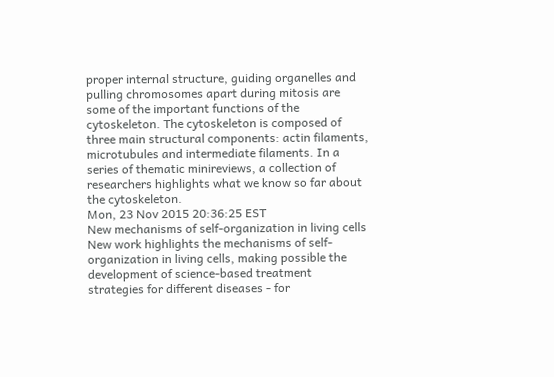proper internal structure, guiding organelles and pulling chromosomes apart during mitosis are some of the important functions of the cytoskeleton. The cytoskeleton is composed of three main structural components: actin filaments, microtubules and intermediate filaments. In a series of thematic minireviews, a collection of researchers highlights what we know so far about the cytoskeleton.
Mon, 23 Nov 2015 20:36:25 EST
New mechanisms of self-organization in living cells
New work highlights the mechanisms of self-organization in living cells, making possible the development of science-based treatment strategies for different diseases - for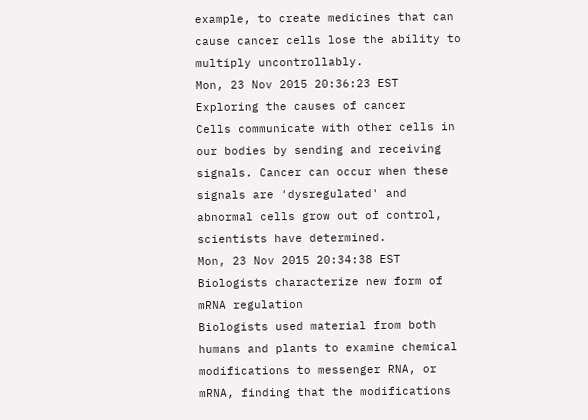example, to create medicines that can cause cancer cells lose the ability to multiply uncontrollably.
Mon, 23 Nov 2015 20:36:23 EST
Exploring the causes of cancer
Cells communicate with other cells in our bodies by sending and receiving signals. Cancer can occur when these signals are 'dysregulated' and abnormal cells grow out of control, scientists have determined.
Mon, 23 Nov 2015 20:34:38 EST
Biologists characterize new form of mRNA regulation
Biologists used material from both humans and plants to examine chemical modifications to messenger RNA, or mRNA, finding that the modifications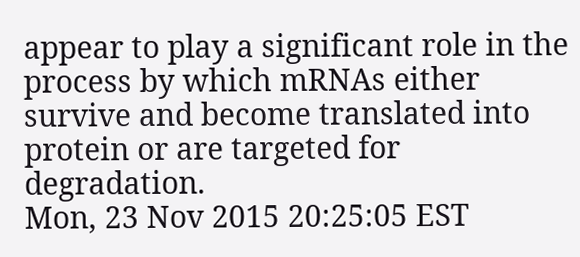appear to play a significant role in the process by which mRNAs either survive and become translated into protein or are targeted for degradation.
Mon, 23 Nov 2015 20:25:05 EST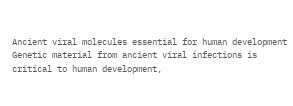Ancient viral molecules essential for human development
Genetic material from ancient viral infections is critical to human development,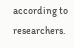according to researchers.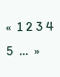«  1 2 3 4 5  ...  »